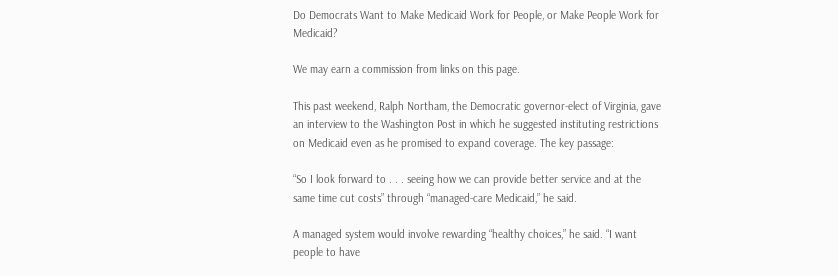Do Democrats Want to Make Medicaid Work for People, or Make People Work for Medicaid?

We may earn a commission from links on this page.

This past weekend, Ralph Northam, the Democratic governor-elect of Virginia, gave an interview to the Washington Post in which he suggested instituting restrictions on Medicaid even as he promised to expand coverage. The key passage:

“So I look forward to . . . seeing how we can provide better service and at the same time cut costs” through “managed-care Medicaid,” he said.

A managed system would involve rewarding “healthy choices,” he said. “I want people to have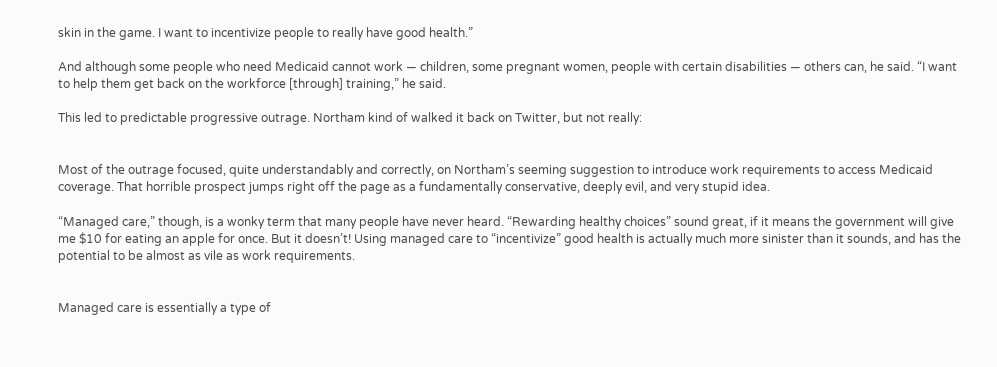skin in the game. I want to incentivize people to really have good health.”

And although some people who need Medicaid cannot work — children, some pregnant women, people with certain disabilities — others can, he said. “I want to help them get back on the workforce [through] training,” he said.

This led to predictable progressive outrage. Northam kind of walked it back on Twitter, but not really:


Most of the outrage focused, quite understandably and correctly, on Northam’s seeming suggestion to introduce work requirements to access Medicaid coverage. That horrible prospect jumps right off the page as a fundamentally conservative, deeply evil, and very stupid idea.

“Managed care,” though, is a wonky term that many people have never heard. “Rewarding healthy choices” sound great, if it means the government will give me $10 for eating an apple for once. But it doesn’t! Using managed care to “incentivize” good health is actually much more sinister than it sounds, and has the potential to be almost as vile as work requirements.


Managed care is essentially a type of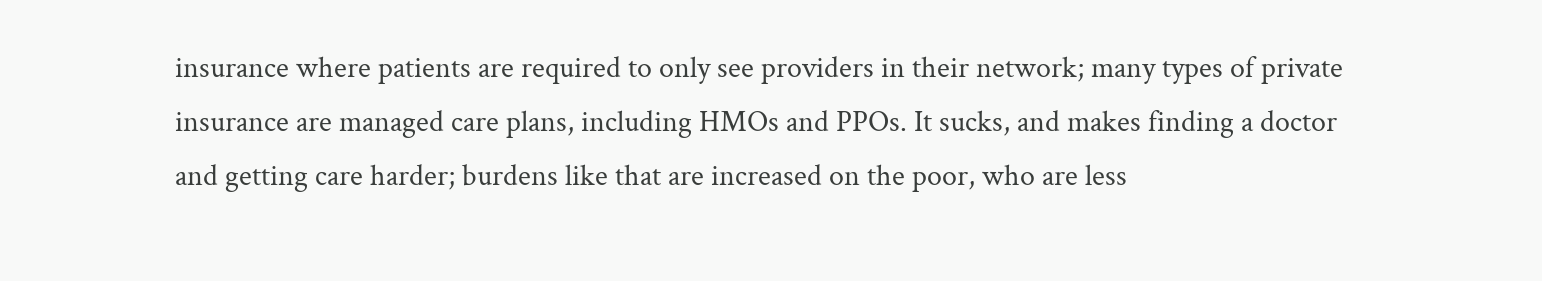insurance where patients are required to only see providers in their network; many types of private insurance are managed care plans, including HMOs and PPOs. It sucks, and makes finding a doctor and getting care harder; burdens like that are increased on the poor, who are less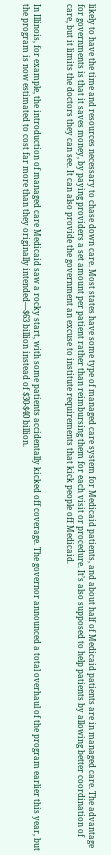likely to have the time and resources necessary to chase down care. Most states have some type of managed care system for Medicaid patients, and about half of Medicaid patients are in managed care. The advantage for governments is that it saves money, by paying providers a set amount per patient rather than reimbursing them for each visit or procedure. It’s also supposed to help patients by allowing better coordination of care, but it limits the doctors they can see. It can also provide the government an excuse to institute requirements that kick people off Medicaid.


In Illinois, for example, the introduction of managed care Medicaid saw a rocky start, with some patients accidentally kicked off coverage. The governor announced a total overhaul of the program earlier this year, but the program is now estimated to cost far more than they originally intended—$63 billion instead of $30-$40 billion.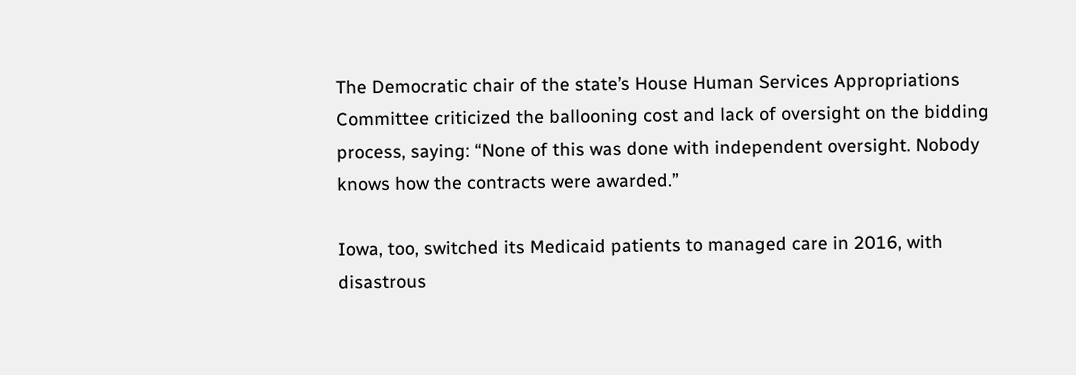The Democratic chair of the state’s House Human Services Appropriations Committee criticized the ballooning cost and lack of oversight on the bidding process, saying: “None of this was done with independent oversight. Nobody knows how the contracts were awarded.”

Iowa, too, switched its Medicaid patients to managed care in 2016, with disastrous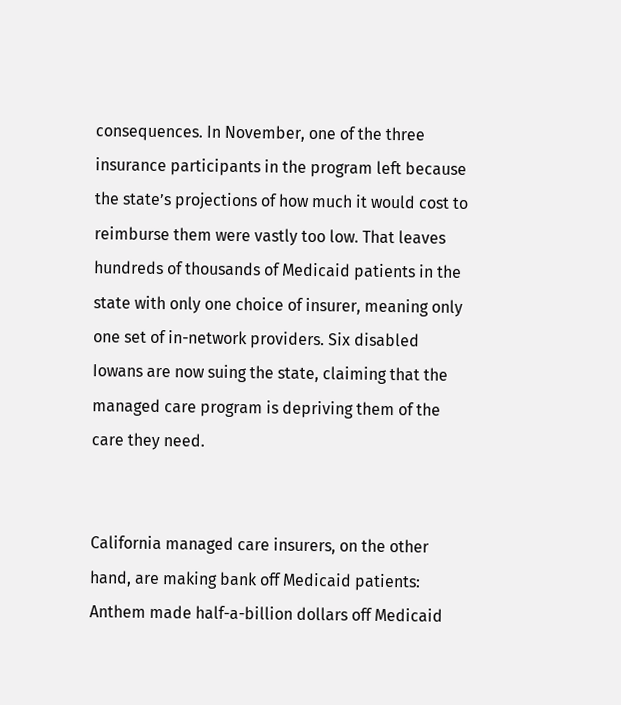consequences. In November, one of the three insurance participants in the program left because the state’s projections of how much it would cost to reimburse them were vastly too low. That leaves hundreds of thousands of Medicaid patients in the state with only one choice of insurer, meaning only one set of in-network providers. Six disabled Iowans are now suing the state, claiming that the managed care program is depriving them of the care they need.


California managed care insurers, on the other hand, are making bank off Medicaid patients: Anthem made half-a-billion dollars off Medicaid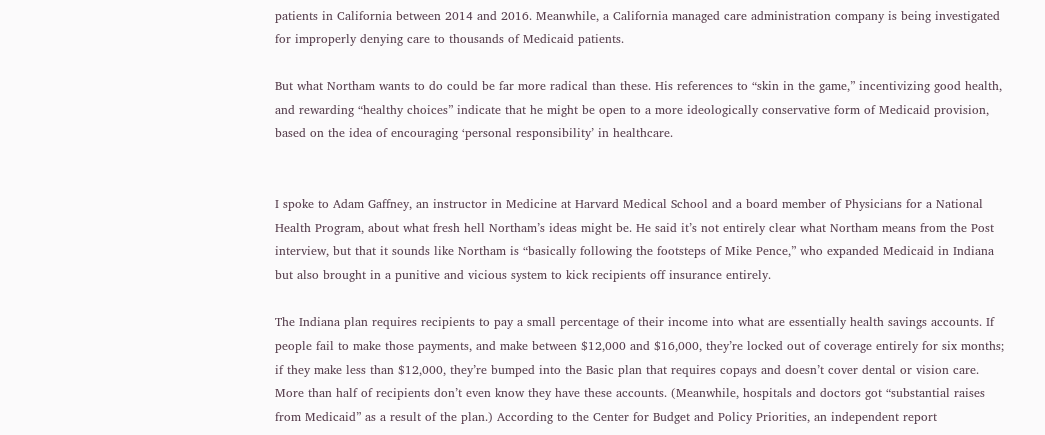patients in California between 2014 and 2016. Meanwhile, a California managed care administration company is being investigated for improperly denying care to thousands of Medicaid patients.

But what Northam wants to do could be far more radical than these. His references to “skin in the game,” incentivizing good health, and rewarding “healthy choices” indicate that he might be open to a more ideologically conservative form of Medicaid provision, based on the idea of encouraging ‘personal responsibility’ in healthcare.


I spoke to Adam Gaffney, an instructor in Medicine at Harvard Medical School and a board member of Physicians for a National Health Program, about what fresh hell Northam’s ideas might be. He said it’s not entirely clear what Northam means from the Post interview, but that it sounds like Northam is “basically following the footsteps of Mike Pence,” who expanded Medicaid in Indiana but also brought in a punitive and vicious system to kick recipients off insurance entirely.

The Indiana plan requires recipients to pay a small percentage of their income into what are essentially health savings accounts. If people fail to make those payments, and make between $12,000 and $16,000, they’re locked out of coverage entirely for six months; if they make less than $12,000, they’re bumped into the Basic plan that requires copays and doesn’t cover dental or vision care. More than half of recipients don’t even know they have these accounts. (Meanwhile, hospitals and doctors got “substantial raises from Medicaid” as a result of the plan.) According to the Center for Budget and Policy Priorities, an independent report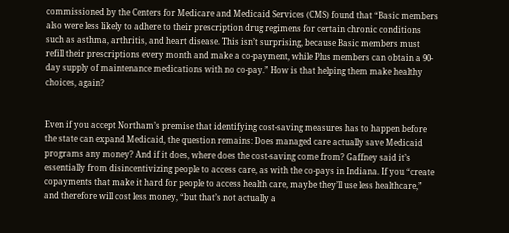commissioned by the Centers for Medicare and Medicaid Services (CMS) found that “Basic members also were less likely to adhere to their prescription drug regimens for certain chronic conditions such as asthma, arthritis, and heart disease. This isn’t surprising, because Basic members must refill their prescriptions every month and make a co-payment, while Plus members can obtain a 90-day supply of maintenance medications with no co-pay.” How is that helping them make healthy choices, again?


Even if you accept Northam’s premise that identifying cost-saving measures has to happen before the state can expand Medicaid, the question remains: Does managed care actually save Medicaid programs any money? And if it does, where does the cost-saving come from? Gaffney said it’s essentially from disincentivizing people to access care, as with the co-pays in Indiana. If you “create copayments that make it hard for people to access health care, maybe they’ll use less healthcare,” and therefore will cost less money, “but that’s not actually a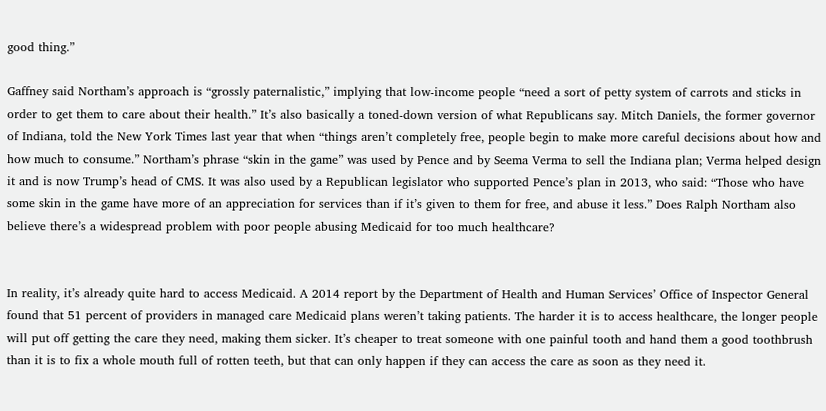good thing.”

Gaffney said Northam’s approach is “grossly paternalistic,” implying that low-income people “need a sort of petty system of carrots and sticks in order to get them to care about their health.” It’s also basically a toned-down version of what Republicans say. Mitch Daniels, the former governor of Indiana, told the New York Times last year that when “things aren’t completely free, people begin to make more careful decisions about how and how much to consume.” Northam’s phrase “skin in the game” was used by Pence and by Seema Verma to sell the Indiana plan; Verma helped design it and is now Trump’s head of CMS. It was also used by a Republican legislator who supported Pence’s plan in 2013, who said: “Those who have some skin in the game have more of an appreciation for services than if it’s given to them for free, and abuse it less.” Does Ralph Northam also believe there’s a widespread problem with poor people abusing Medicaid for too much healthcare?


In reality, it’s already quite hard to access Medicaid. A 2014 report by the Department of Health and Human Services’ Office of Inspector General found that 51 percent of providers in managed care Medicaid plans weren’t taking patients. The harder it is to access healthcare, the longer people will put off getting the care they need, making them sicker. It’s cheaper to treat someone with one painful tooth and hand them a good toothbrush than it is to fix a whole mouth full of rotten teeth, but that can only happen if they can access the care as soon as they need it.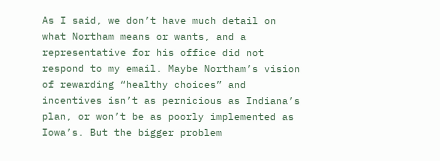As I said, we don’t have much detail on what Northam means or wants, and a representative for his office did not respond to my email. Maybe Northam’s vision of rewarding “healthy choices” and incentives isn’t as pernicious as Indiana’s plan, or won’t be as poorly implemented as Iowa’s. But the bigger problem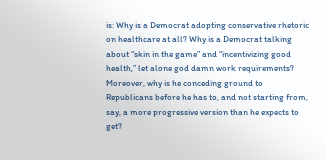is: Why is a Democrat adopting conservative rhetoric on healthcare at all? Why is a Democrat talking about “skin in the game” and “incentivizing good health,” let alone god damn work requirements? Moreover, why is he conceding ground to Republicans before he has to, and not starting from, say, a more progressive version than he expects to get?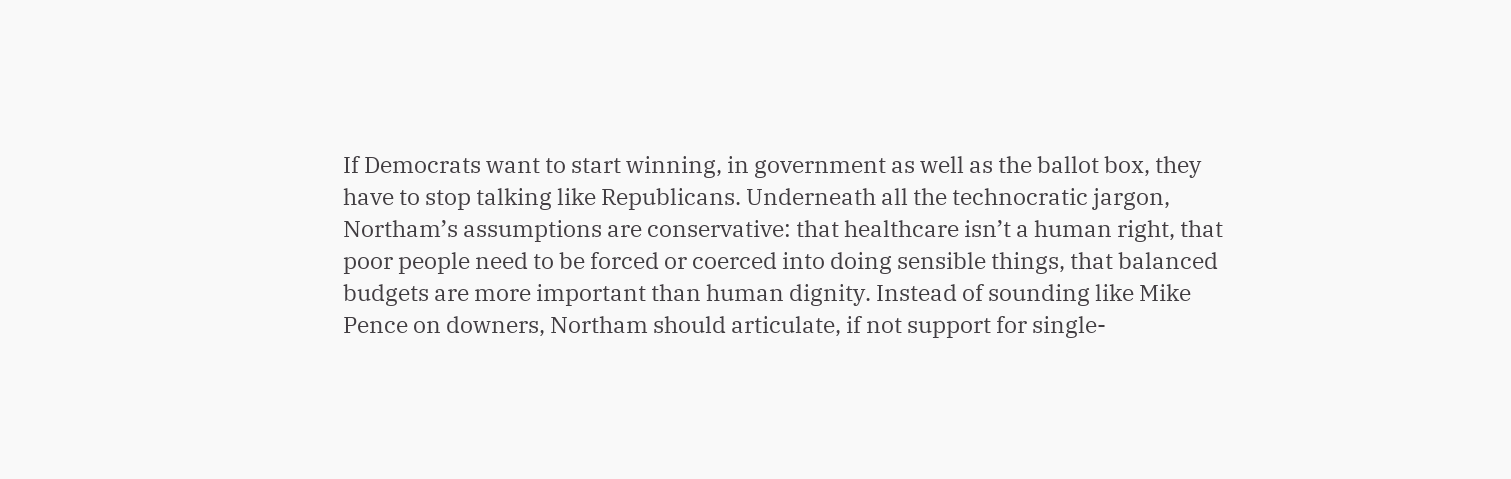If Democrats want to start winning, in government as well as the ballot box, they have to stop talking like Republicans. Underneath all the technocratic jargon, Northam’s assumptions are conservative: that healthcare isn’t a human right, that poor people need to be forced or coerced into doing sensible things, that balanced budgets are more important than human dignity. Instead of sounding like Mike Pence on downers, Northam should articulate, if not support for single-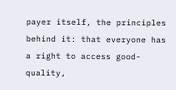payer itself, the principles behind it: that everyone has a right to access good-quality,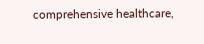comprehensive healthcare,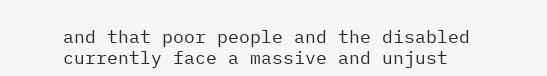and that poor people and the disabled currently face a massive and unjust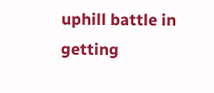uphill battle in getting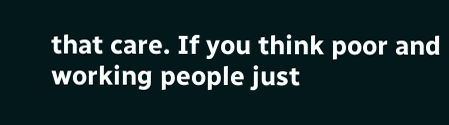that care. If you think poor and working people just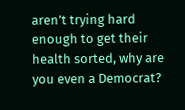aren’t trying hard enough to get their health sorted, why are you even a Democrat?